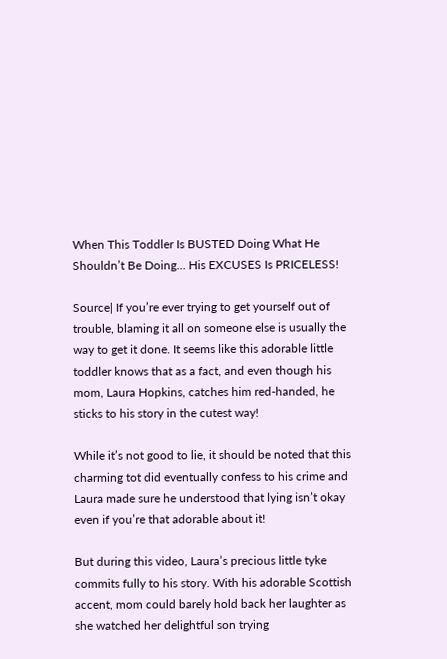When This Toddler Is BUSTED Doing What He Shouldn’t Be Doing… His EXCUSES Is PRICELESS!

Source| If you’re ever trying to get yourself out of trouble, blaming it all on someone else is usually the way to get it done. It seems like this adorable little toddler knows that as a fact, and even though his mom, Laura Hopkins, catches him red-handed, he sticks to his story in the cutest way!

While it’s not good to lie, it should be noted that this charming tot did eventually confess to his crime and Laura made sure he understood that lying isn’t okay even if you’re that adorable about it!

But during this video, Laura’s precious little tyke commits fully to his story. With his adorable Scottish accent, mom could barely hold back her laughter as she watched her delightful son trying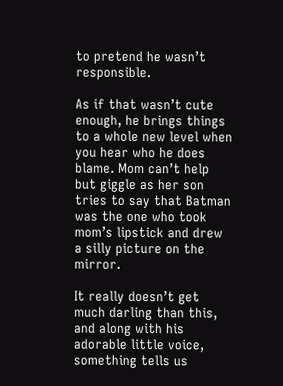to pretend he wasn’t responsible.

As if that wasn’t cute enough, he brings things to a whole new level when you hear who he does blame. Mom can’t help but giggle as her son tries to say that Batman was the one who took mom’s lipstick and drew a silly picture on the mirror.

It really doesn’t get much darling than this, and along with his adorable little voice, something tells us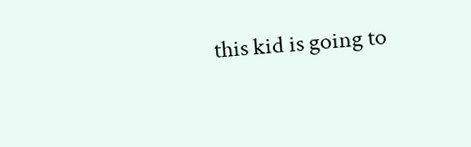this kid is going to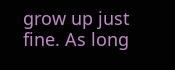grow up just fine. As long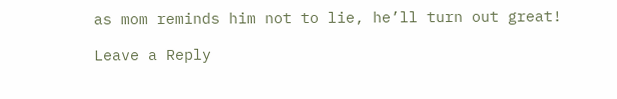as mom reminds him not to lie, he’ll turn out great!

Leave a Reply